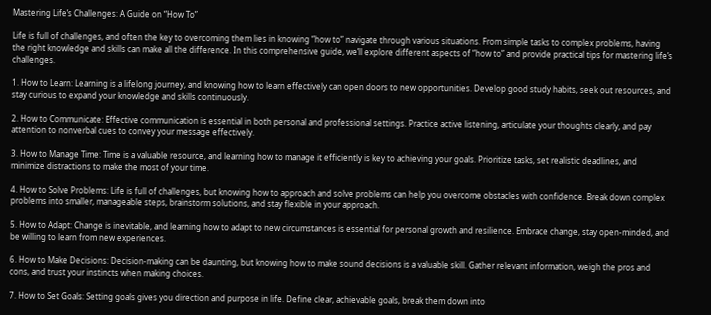Mastering Life’s Challenges: A Guide on “How To”

Life is full of challenges, and often the key to overcoming them lies in knowing “how to” navigate through various situations. From simple tasks to complex problems, having the right knowledge and skills can make all the difference. In this comprehensive guide, we’ll explore different aspects of “how to” and provide practical tips for mastering life’s challenges.

1. How to Learn: Learning is a lifelong journey, and knowing how to learn effectively can open doors to new opportunities. Develop good study habits, seek out resources, and stay curious to expand your knowledge and skills continuously.

2. How to Communicate: Effective communication is essential in both personal and professional settings. Practice active listening, articulate your thoughts clearly, and pay attention to nonverbal cues to convey your message effectively.

3. How to Manage Time: Time is a valuable resource, and learning how to manage it efficiently is key to achieving your goals. Prioritize tasks, set realistic deadlines, and minimize distractions to make the most of your time.

4. How to Solve Problems: Life is full of challenges, but knowing how to approach and solve problems can help you overcome obstacles with confidence. Break down complex problems into smaller, manageable steps, brainstorm solutions, and stay flexible in your approach.

5. How to Adapt: Change is inevitable, and learning how to adapt to new circumstances is essential for personal growth and resilience. Embrace change, stay open-minded, and be willing to learn from new experiences.

6. How to Make Decisions: Decision-making can be daunting, but knowing how to make sound decisions is a valuable skill. Gather relevant information, weigh the pros and cons, and trust your instincts when making choices.

7. How to Set Goals: Setting goals gives you direction and purpose in life. Define clear, achievable goals, break them down into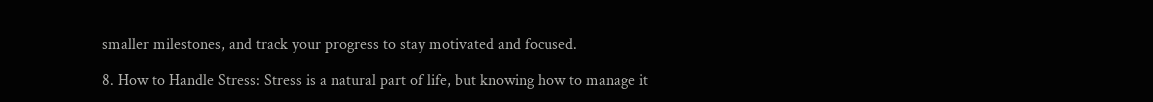smaller milestones, and track your progress to stay motivated and focused.

8. How to Handle Stress: Stress is a natural part of life, but knowing how to manage it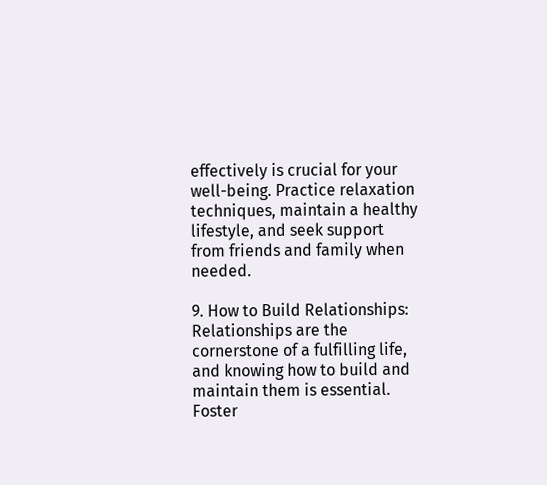effectively is crucial for your well-being. Practice relaxation techniques, maintain a healthy lifestyle, and seek support from friends and family when needed.

9. How to Build Relationships: Relationships are the cornerstone of a fulfilling life, and knowing how to build and maintain them is essential. Foster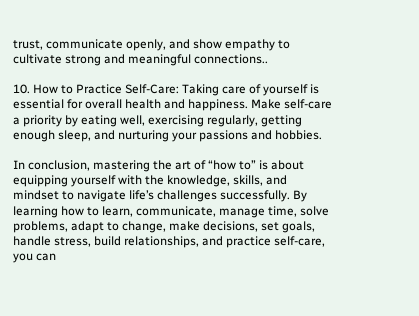trust, communicate openly, and show empathy to cultivate strong and meaningful connections..

10. How to Practice Self-Care: Taking care of yourself is essential for overall health and happiness. Make self-care a priority by eating well, exercising regularly, getting enough sleep, and nurturing your passions and hobbies.

In conclusion, mastering the art of “how to” is about equipping yourself with the knowledge, skills, and mindset to navigate life’s challenges successfully. By learning how to learn, communicate, manage time, solve problems, adapt to change, make decisions, set goals, handle stress, build relationships, and practice self-care, you can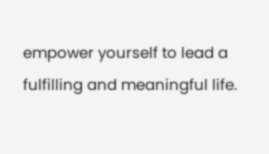empower yourself to lead a fulfilling and meaningful life.